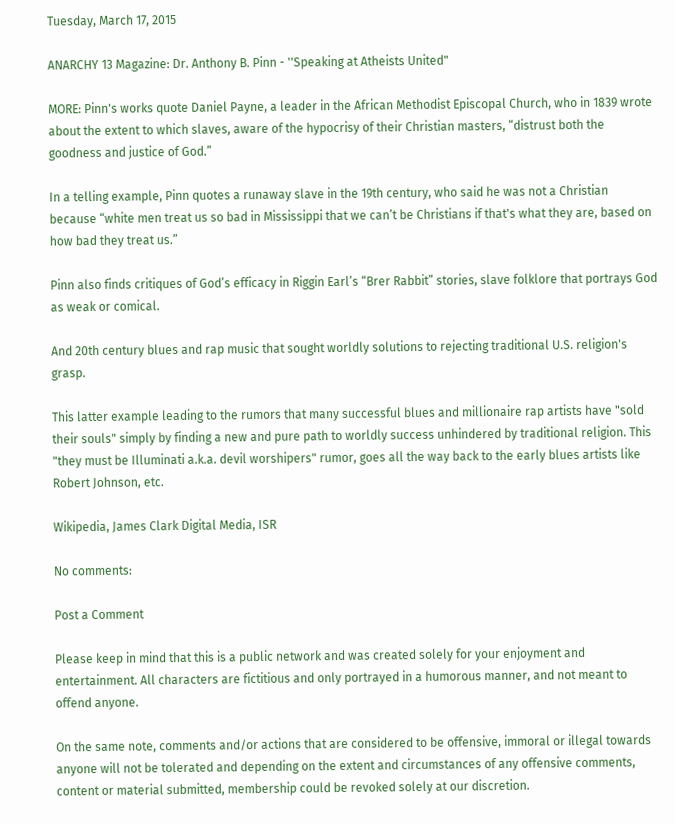Tuesday, March 17, 2015

ANARCHY 13 Magazine: Dr. Anthony B. Pinn - ''Speaking at Atheists United"

MORE: Pinn's works quote Daniel Payne, a leader in the African Methodist Episcopal Church, who in 1839 wrote about the extent to which slaves, aware of the hypocrisy of their Christian masters, “distrust both the goodness and justice of God.”

In a telling example, Pinn quotes a runaway slave in the 19th century, who said he was not a Christian because “white men treat us so bad in Mississippi that we can’t be Christians if that's what they are, based on how bad they treat us.”

Pinn also finds critiques of God’s efficacy in Riggin Earl’s “Brer Rabbit” stories, slave folklore that portrays God as weak or comical.

And 20th century blues and rap music that sought worldly solutions to rejecting traditional U.S. religion's grasp.

This latter example leading to the rumors that many successful blues and millionaire rap artists have "sold their souls" simply by finding a new and pure path to worldly success unhindered by traditional religion. This "they must be Illuminati a.k.a. devil worshipers" rumor, goes all the way back to the early blues artists like Robert Johnson, etc.

Wikipedia, James Clark Digital Media, ISR

No comments:

Post a Comment

Please keep in mind that this is a public network and was created solely for your enjoyment and entertainment. All characters are fictitious and only portrayed in a humorous manner, and not meant to offend anyone.

On the same note, comments and/or actions that are considered to be offensive, immoral or illegal towards anyone will not be tolerated and depending on the extent and circumstances of any offensive comments, content or material submitted, membership could be revoked solely at our discretion.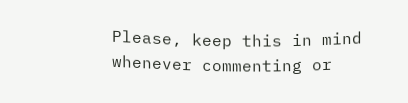Please, keep this in mind whenever commenting or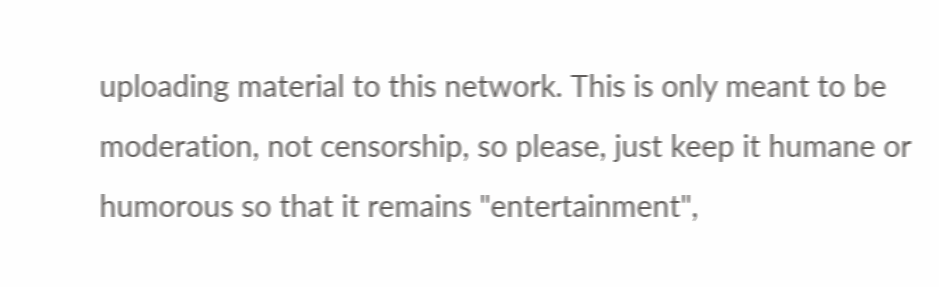uploading material to this network. This is only meant to be moderation, not censorship, so please, just keep it humane or humorous so that it remains "entertainment",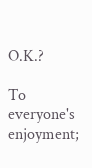O.K.?

To everyone's enjoyment;